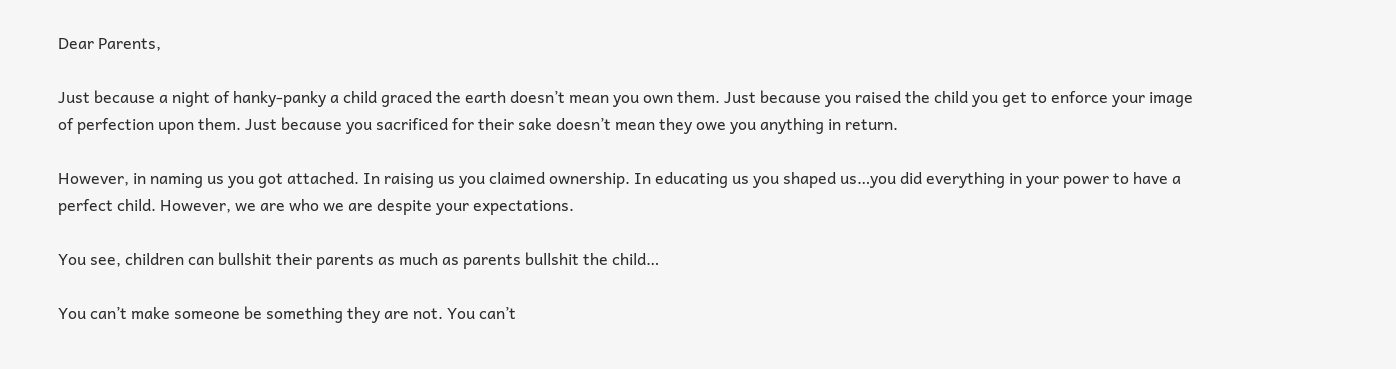Dear Parents,

Just because a night of hanky-panky a child graced the earth doesn’t mean you own them. Just because you raised the child you get to enforce your image of perfection upon them. Just because you sacrificed for their sake doesn’t mean they owe you anything in return.

However, in naming us you got attached. In raising us you claimed ownership. In educating us you shaped us…you did everything in your power to have a perfect child. However, we are who we are despite your expectations.

You see, children can bullshit their parents as much as parents bullshit the child…

You can’t make someone be something they are not. You can’t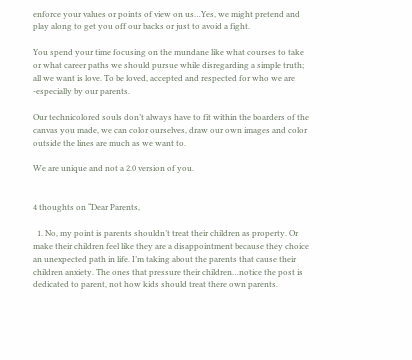enforce your values or points of view on us…Yes, we might pretend and play along to get you off our backs or just to avoid a fight.

You spend your time focusing on the mundane like what courses to take or what career paths we should pursue while disregarding a simple truth; all we want is love. To be loved, accepted and respected for who we are -especially by our parents.

Our technicolored souls don’t always have to fit within the boarders of the canvas you made, we can color ourselves, draw our own images and color outside the lines are much as we want to.

We are unique and not a 2.0 version of you.


4 thoughts on “Dear Parents,

  1. No, my point is parents shouldn’t treat their children as property. Or make their children feel like they are a disappointment because they choice an unexpected path in life. I’m taking about the parents that cause their children anxiety. The ones that pressure their children…notice the post is dedicated to parent, not how kids should treat there own parents.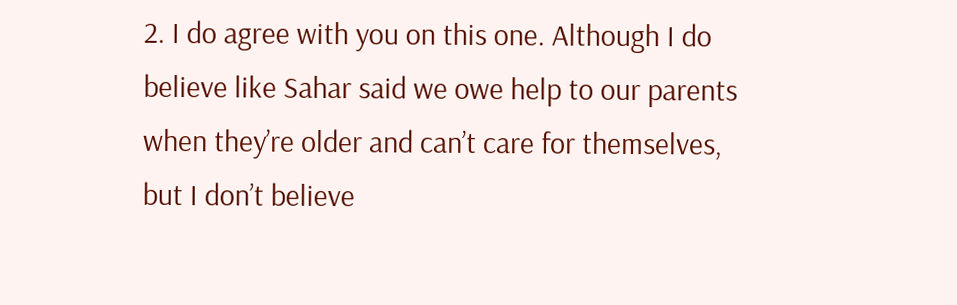2. I do agree with you on this one. Although I do believe like Sahar said we owe help to our parents when they’re older and can’t care for themselves, but I don’t believe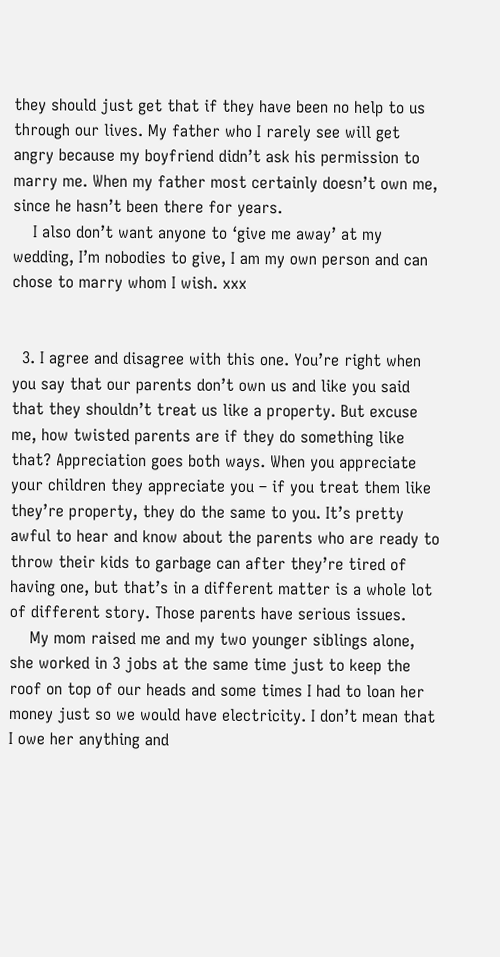they should just get that if they have been no help to us through our lives. My father who I rarely see will get angry because my boyfriend didn’t ask his permission to marry me. When my father most certainly doesn’t own me, since he hasn’t been there for years.
    I also don’t want anyone to ‘give me away’ at my wedding, I’m nobodies to give, I am my own person and can chose to marry whom I wish. xxx


  3. I agree and disagree with this one. You’re right when you say that our parents don’t own us and like you said that they shouldn’t treat us like a property. But excuse me, how twisted parents are if they do something like that? Appreciation goes both ways. When you appreciate your children they appreciate you – if you treat them like they’re property, they do the same to you. It’s pretty awful to hear and know about the parents who are ready to throw their kids to garbage can after they’re tired of having one, but that’s in a different matter is a whole lot of different story. Those parents have serious issues.
    My mom raised me and my two younger siblings alone, she worked in 3 jobs at the same time just to keep the roof on top of our heads and some times I had to loan her money just so we would have electricity. I don’t mean that I owe her anything and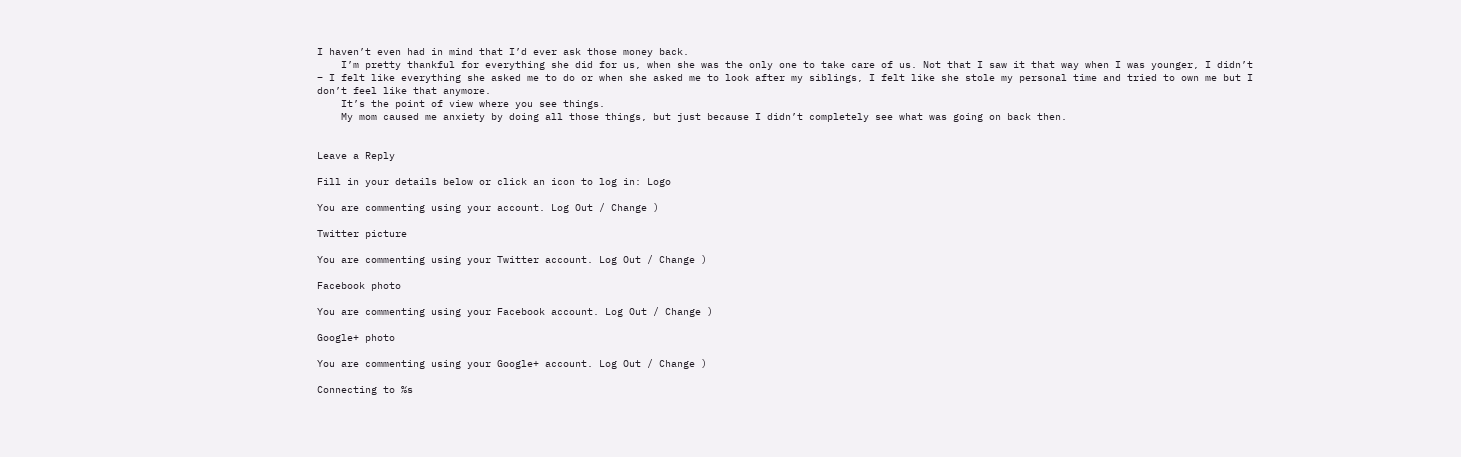I haven’t even had in mind that I’d ever ask those money back.
    I’m pretty thankful for everything she did for us, when she was the only one to take care of us. Not that I saw it that way when I was younger, I didn’t – I felt like everything she asked me to do or when she asked me to look after my siblings, I felt like she stole my personal time and tried to own me but I don’t feel like that anymore.
    It’s the point of view where you see things.
    My mom caused me anxiety by doing all those things, but just because I didn’t completely see what was going on back then.


Leave a Reply

Fill in your details below or click an icon to log in: Logo

You are commenting using your account. Log Out / Change )

Twitter picture

You are commenting using your Twitter account. Log Out / Change )

Facebook photo

You are commenting using your Facebook account. Log Out / Change )

Google+ photo

You are commenting using your Google+ account. Log Out / Change )

Connecting to %s